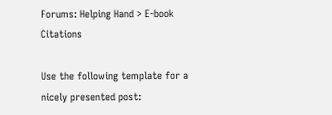Forums: Helping Hand > E-book Citations

Use the following template for a nicely presented post: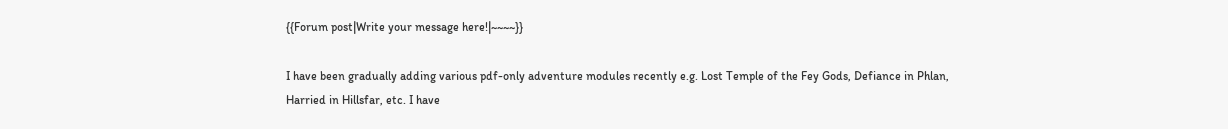{{Forum post|Write your message here!|~~~~}}

I have been gradually adding various pdf-only adventure modules recently e.g. Lost Temple of the Fey Gods, Defiance in Phlan, Harried in Hillsfar, etc. I have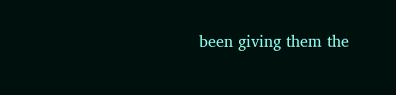been giving them the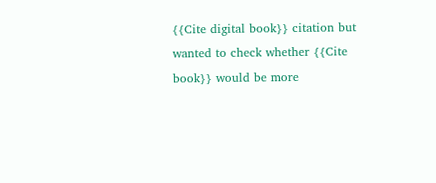{{Cite digital book}} citation but wanted to check whether {{Cite book}} would be more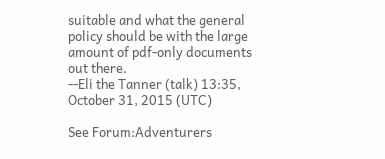suitable and what the general policy should be with the large amount of pdf-only documents out there.
--Eli the Tanner (talk) 13:35, October 31, 2015 (UTC)

See Forum:Adventurers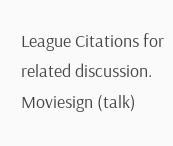League Citations for related discussion.
Moviesign (talk)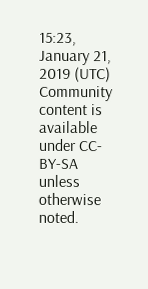15:23, January 21, 2019 (UTC)
Community content is available under CC-BY-SA unless otherwise noted.